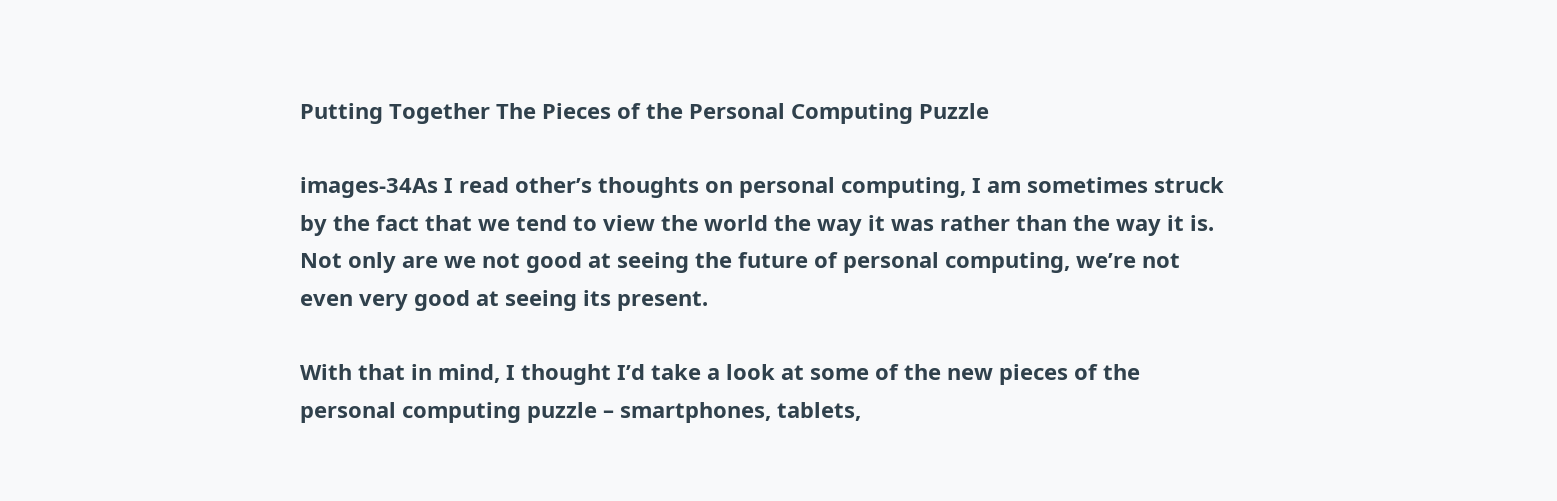Putting Together The Pieces of the Personal Computing Puzzle

images-34As I read other’s thoughts on personal computing, I am sometimes struck by the fact that we tend to view the world the way it was rather than the way it is. Not only are we not good at seeing the future of personal computing, we’re not even very good at seeing its present.

With that in mind, I thought I’d take a look at some of the new pieces of the personal computing puzzle – smartphones, tablets,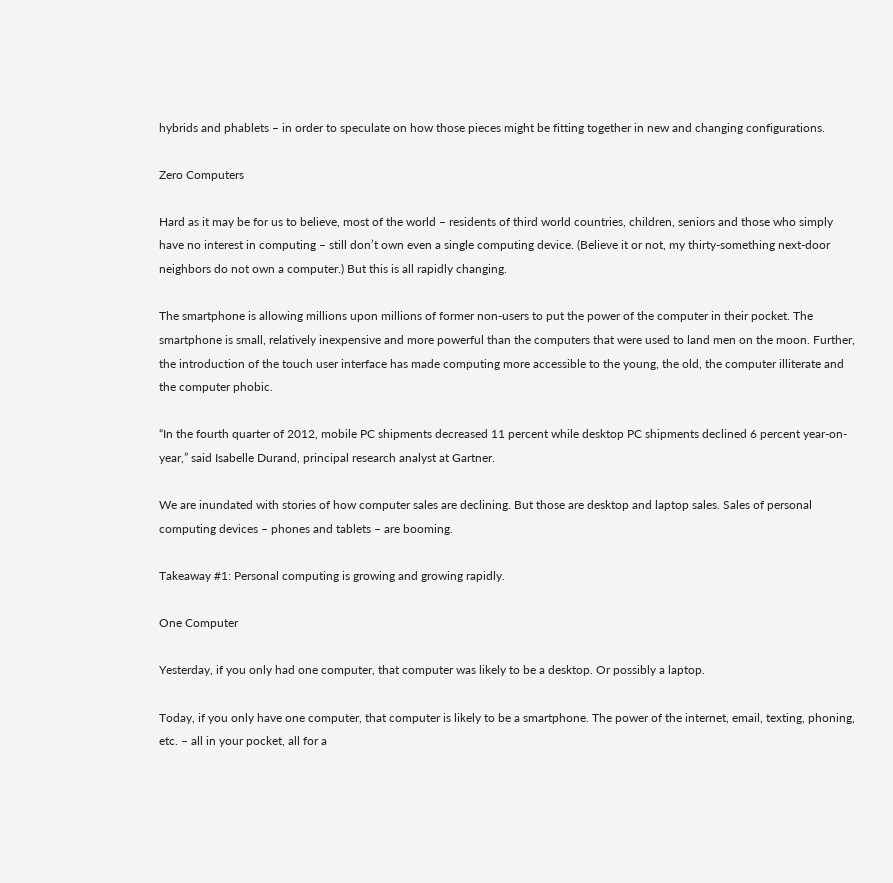hybrids and phablets – in order to speculate on how those pieces might be fitting together in new and changing configurations.

Zero Computers

Hard as it may be for us to believe, most of the world – residents of third world countries, children, seniors and those who simply have no interest in computing – still don’t own even a single computing device. (Believe it or not, my thirty-something next-door neighbors do not own a computer.) But this is all rapidly changing.

The smartphone is allowing millions upon millions of former non-users to put the power of the computer in their pocket. The smartphone is small, relatively inexpensive and more powerful than the computers that were used to land men on the moon. Further, the introduction of the touch user interface has made computing more accessible to the young, the old, the computer illiterate and the computer phobic.

“In the fourth quarter of 2012, mobile PC shipments decreased 11 percent while desktop PC shipments declined 6 percent year-on-year,” said Isabelle Durand, principal research analyst at Gartner.

We are inundated with stories of how computer sales are declining. But those are desktop and laptop sales. Sales of personal computing devices – phones and tablets – are booming.

Takeaway #1: Personal computing is growing and growing rapidly.

One Computer

Yesterday, if you only had one computer, that computer was likely to be a desktop. Or possibly a laptop.

Today, if you only have one computer, that computer is likely to be a smartphone. The power of the internet, email, texting, phoning, etc. – all in your pocket, all for a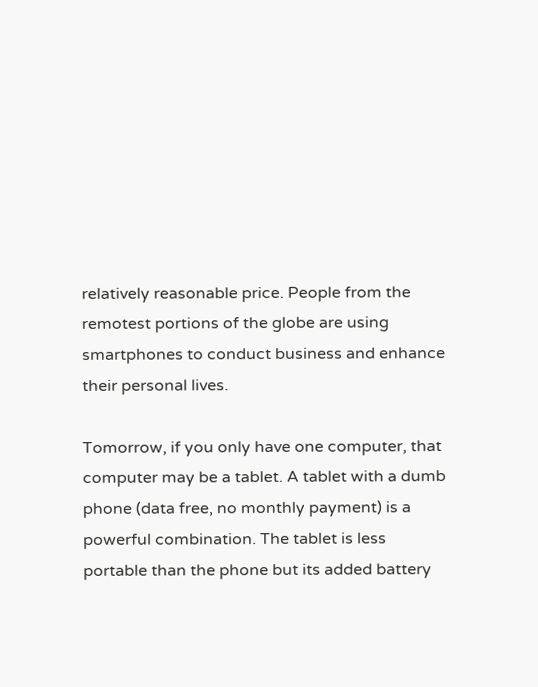relatively reasonable price. People from the remotest portions of the globe are using smartphones to conduct business and enhance their personal lives.

Tomorrow, if you only have one computer, that computer may be a tablet. A tablet with a dumb phone (data free, no monthly payment) is a powerful combination. The tablet is less portable than the phone but its added battery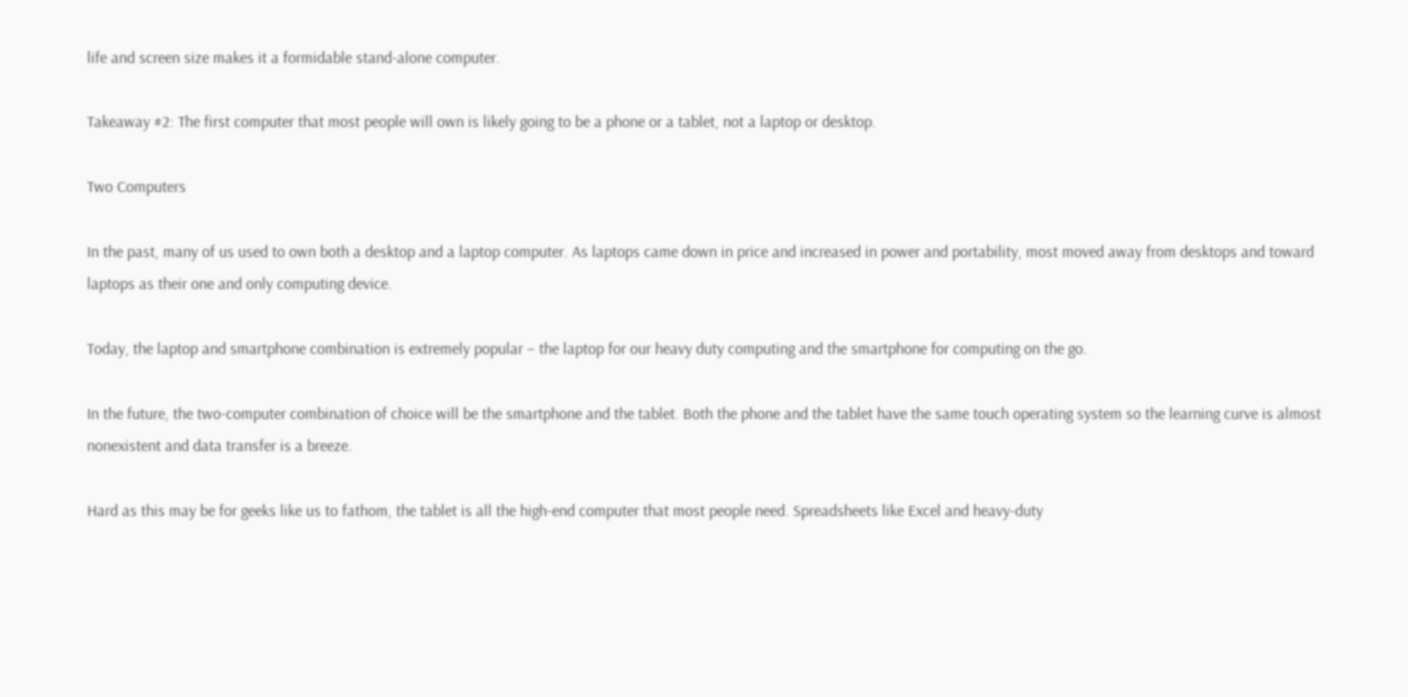life and screen size makes it a formidable stand-alone computer.

Takeaway #2: The first computer that most people will own is likely going to be a phone or a tablet, not a laptop or desktop.

Two Computers

In the past, many of us used to own both a desktop and a laptop computer. As laptops came down in price and increased in power and portability, most moved away from desktops and toward laptops as their one and only computing device.

Today, the laptop and smartphone combination is extremely popular – the laptop for our heavy duty computing and the smartphone for computing on the go.

In the future, the two-computer combination of choice will be the smartphone and the tablet. Both the phone and the tablet have the same touch operating system so the learning curve is almost nonexistent and data transfer is a breeze.

Hard as this may be for geeks like us to fathom, the tablet is all the high-end computer that most people need. Spreadsheets like Excel and heavy-duty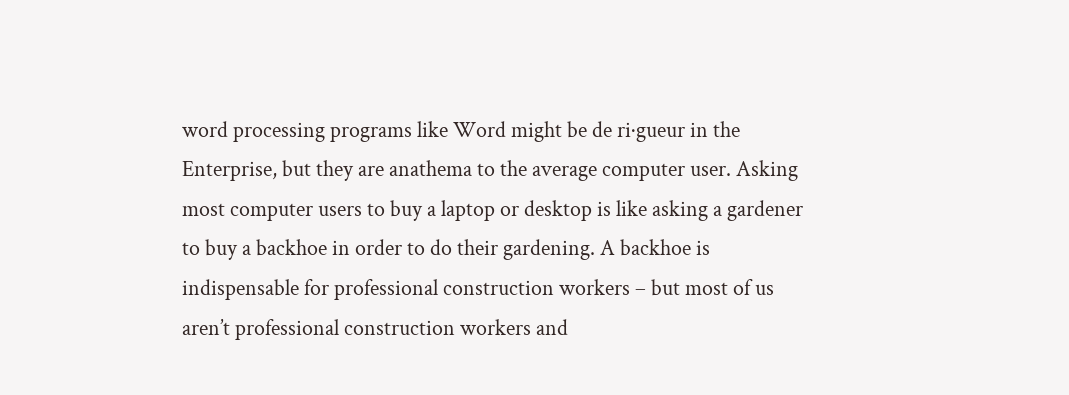word processing programs like Word might be de ri·gueur in the Enterprise, but they are anathema to the average computer user. Asking most computer users to buy a laptop or desktop is like asking a gardener to buy a backhoe in order to do their gardening. A backhoe is indispensable for professional construction workers – but most of us aren’t professional construction workers and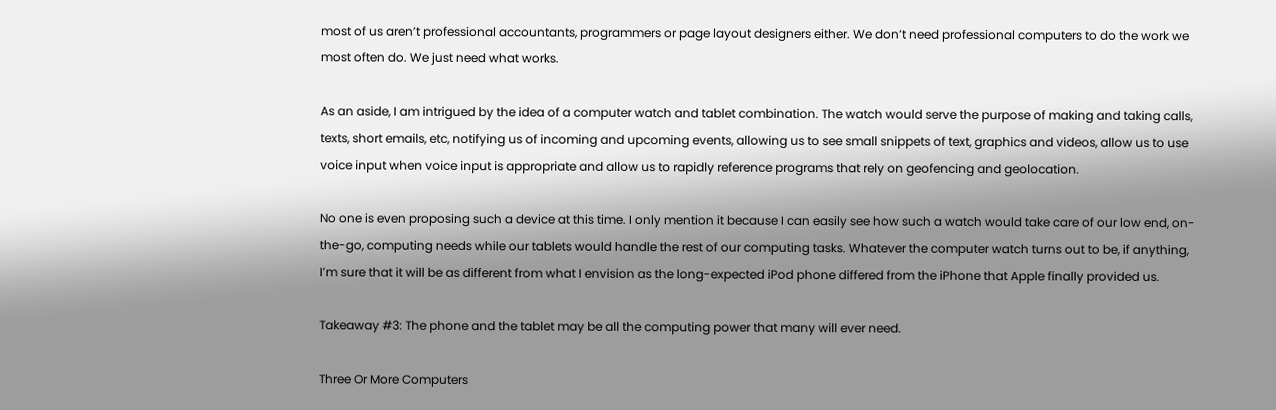most of us aren’t professional accountants, programmers or page layout designers either. We don’t need professional computers to do the work we most often do. We just need what works.

As an aside, I am intrigued by the idea of a computer watch and tablet combination. The watch would serve the purpose of making and taking calls, texts, short emails, etc, notifying us of incoming and upcoming events, allowing us to see small snippets of text, graphics and videos, allow us to use voice input when voice input is appropriate and allow us to rapidly reference programs that rely on geofencing and geolocation.

No one is even proposing such a device at this time. I only mention it because I can easily see how such a watch would take care of our low end, on-the-go, computing needs while our tablets would handle the rest of our computing tasks. Whatever the computer watch turns out to be, if anything, I’m sure that it will be as different from what I envision as the long-expected iPod phone differed from the iPhone that Apple finally provided us.

Takeaway #3: The phone and the tablet may be all the computing power that many will ever need.

Three Or More Computers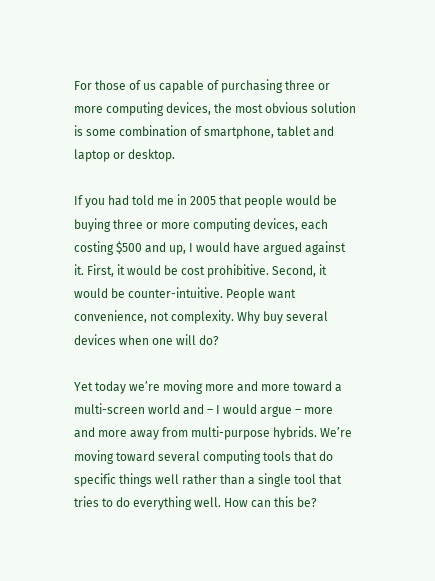For those of us capable of purchasing three or more computing devices, the most obvious solution is some combination of smartphone, tablet and laptop or desktop.

If you had told me in 2005 that people would be buying three or more computing devices, each costing $500 and up, I would have argued against it. First, it would be cost prohibitive. Second, it would be counter-intuitive. People want convenience, not complexity. Why buy several devices when one will do?

Yet today we’re moving more and more toward a multi-screen world and – I would argue – more and more away from multi-purpose hybrids. We’re moving toward several computing tools that do specific things well rather than a single tool that tries to do everything well. How can this be?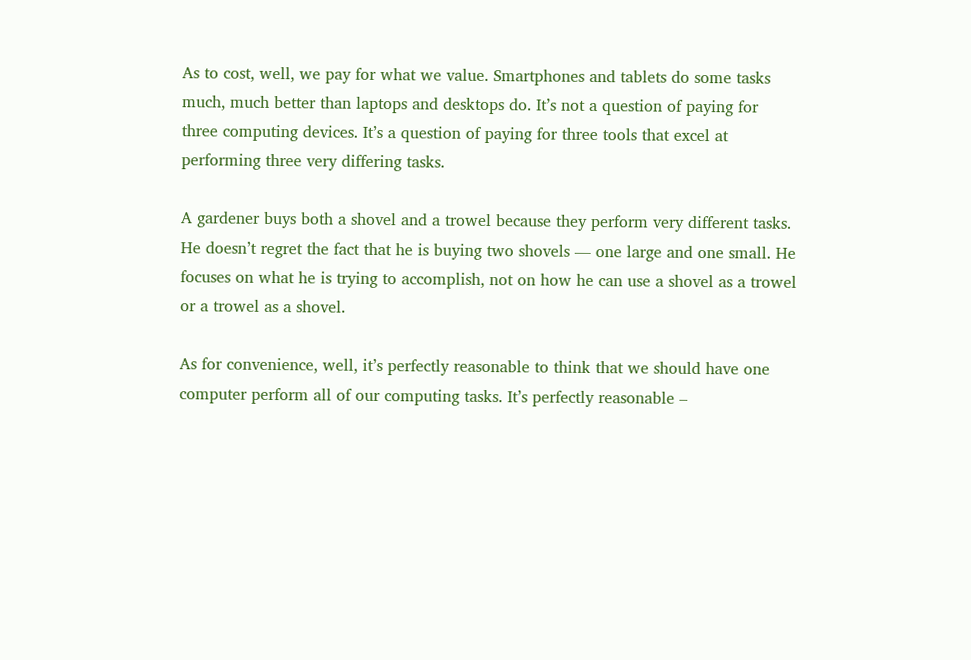As to cost, well, we pay for what we value. Smartphones and tablets do some tasks much, much better than laptops and desktops do. It’s not a question of paying for three computing devices. It’s a question of paying for three tools that excel at performing three very differing tasks.

A gardener buys both a shovel and a trowel because they perform very different tasks. He doesn’t regret the fact that he is buying two shovels — one large and one small. He focuses on what he is trying to accomplish, not on how he can use a shovel as a trowel or a trowel as a shovel.

As for convenience, well, it’s perfectly reasonable to think that we should have one computer perform all of our computing tasks. It’s perfectly reasonable –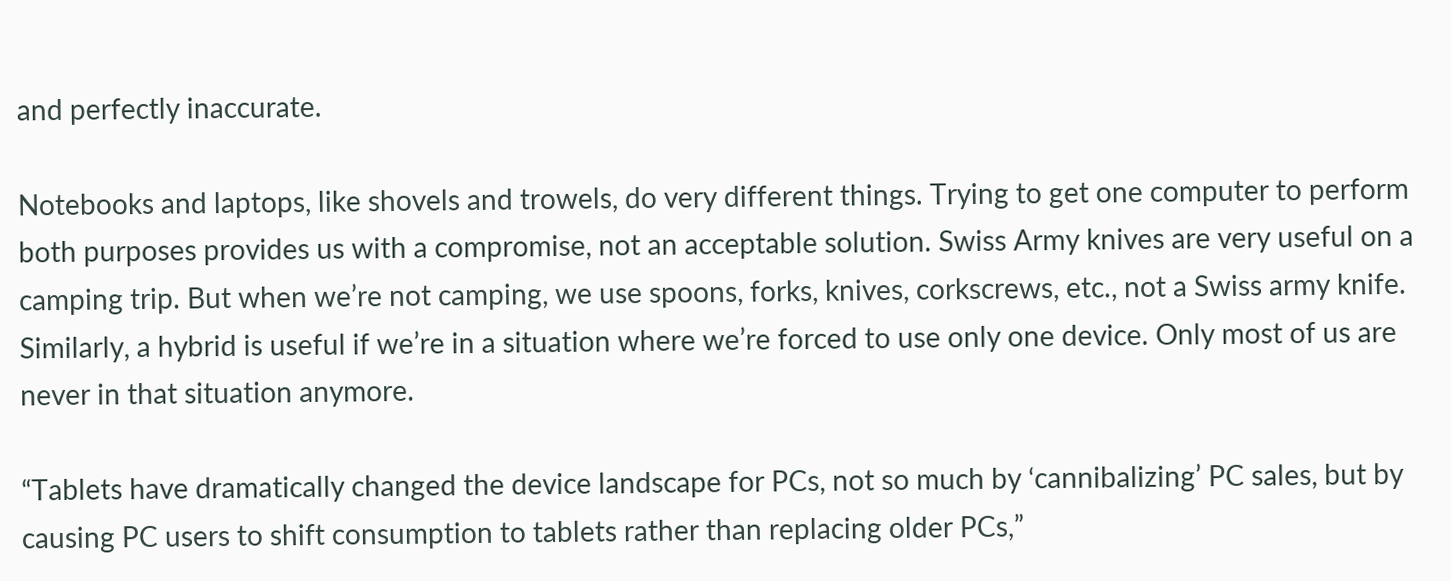and perfectly inaccurate.

Notebooks and laptops, like shovels and trowels, do very different things. Trying to get one computer to perform both purposes provides us with a compromise, not an acceptable solution. Swiss Army knives are very useful on a camping trip. But when we’re not camping, we use spoons, forks, knives, corkscrews, etc., not a Swiss army knife. Similarly, a hybrid is useful if we’re in a situation where we’re forced to use only one device. Only most of us are never in that situation anymore.

“Tablets have dramatically changed the device landscape for PCs, not so much by ‘cannibalizing’ PC sales, but by causing PC users to shift consumption to tablets rather than replacing older PCs,”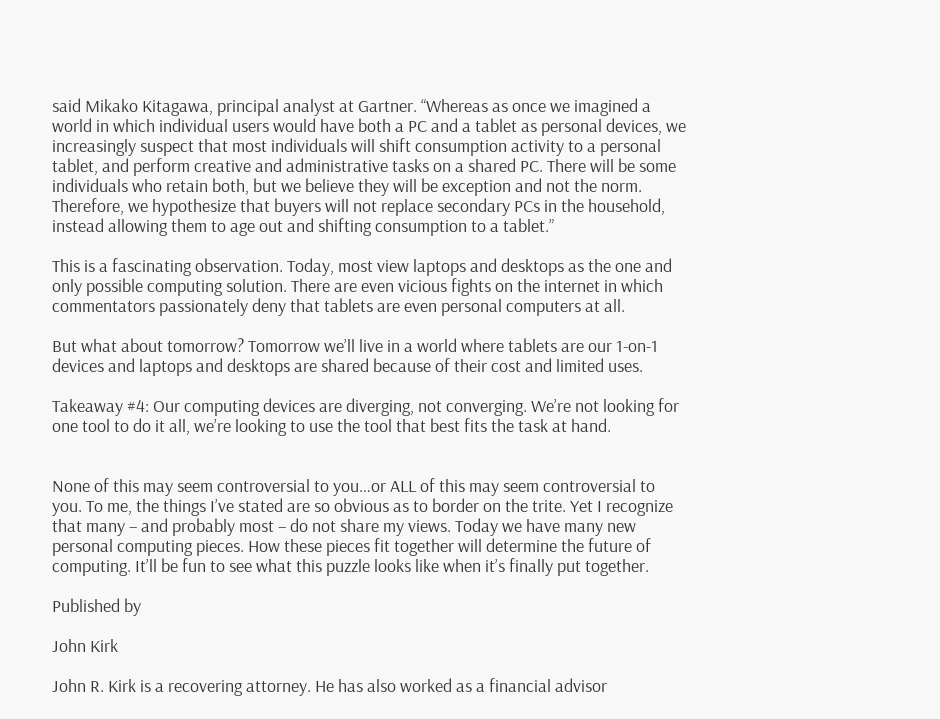said Mikako Kitagawa, principal analyst at Gartner. “Whereas as once we imagined a world in which individual users would have both a PC and a tablet as personal devices, we increasingly suspect that most individuals will shift consumption activity to a personal tablet, and perform creative and administrative tasks on a shared PC. There will be some individuals who retain both, but we believe they will be exception and not the norm. Therefore, we hypothesize that buyers will not replace secondary PCs in the household, instead allowing them to age out and shifting consumption to a tablet.”

This is a fascinating observation. Today, most view laptops and desktops as the one and only possible computing solution. There are even vicious fights on the internet in which commentators passionately deny that tablets are even personal computers at all.

But what about tomorrow? Tomorrow we’ll live in a world where tablets are our 1-on-1 devices and laptops and desktops are shared because of their cost and limited uses.

Takeaway #4: Our computing devices are diverging, not converging. We’re not looking for one tool to do it all, we’re looking to use the tool that best fits the task at hand.


None of this may seem controversial to you…or ALL of this may seem controversial to you. To me, the things I’ve stated are so obvious as to border on the trite. Yet I recognize that many – and probably most – do not share my views. Today we have many new personal computing pieces. How these pieces fit together will determine the future of computing. It’ll be fun to see what this puzzle looks like when it’s finally put together.

Published by

John Kirk

John R. Kirk is a recovering attorney. He has also worked as a financial advisor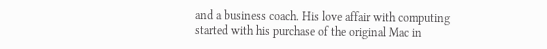and a business coach. His love affair with computing started with his purchase of the original Mac in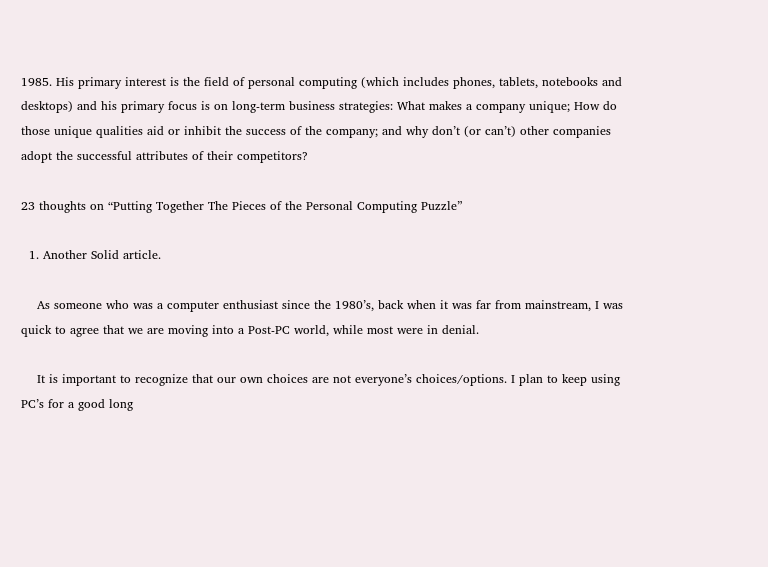1985. His primary interest is the field of personal computing (which includes phones, tablets, notebooks and desktops) and his primary focus is on long-term business strategies: What makes a company unique; How do those unique qualities aid or inhibit the success of the company; and why don’t (or can’t) other companies adopt the successful attributes of their competitors?

23 thoughts on “Putting Together The Pieces of the Personal Computing Puzzle”

  1. Another Solid article.

    As someone who was a computer enthusiast since the 1980’s, back when it was far from mainstream, I was quick to agree that we are moving into a Post-PC world, while most were in denial.

    It is important to recognize that our own choices are not everyone’s choices/options. I plan to keep using PC’s for a good long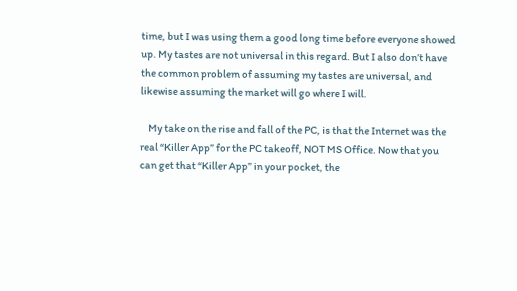time, but I was using them a good long time before everyone showed up. My tastes are not universal in this regard. But I also don’t have the common problem of assuming my tastes are universal, and likewise assuming the market will go where I will.

    My take on the rise and fall of the PC, is that the Internet was the real “Killer App” for the PC takeoff, NOT MS Office. Now that you can get that “Killer App” in your pocket, the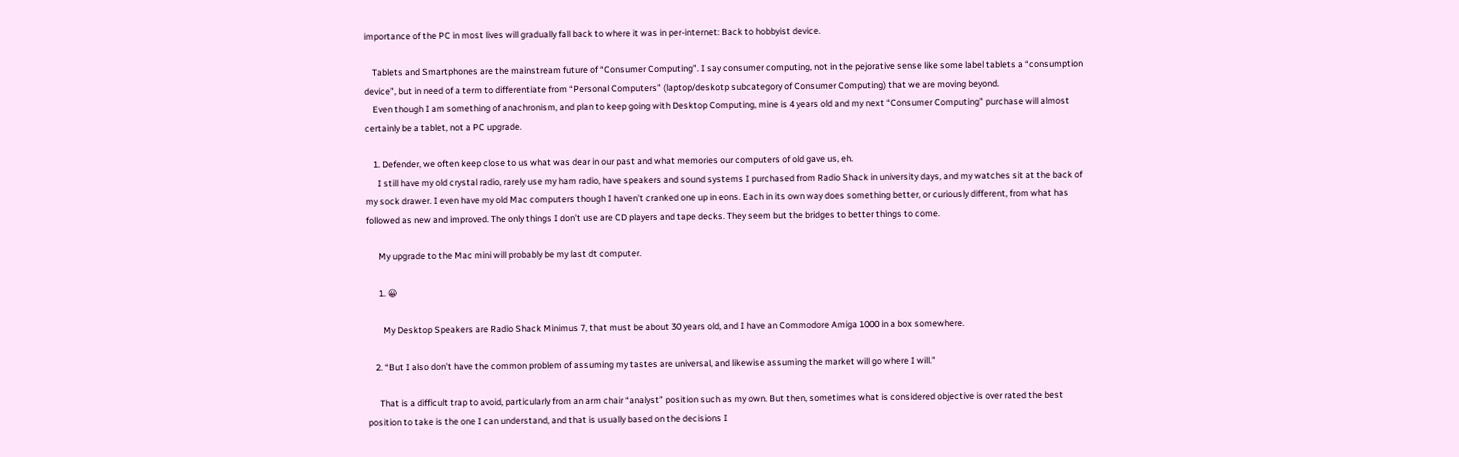importance of the PC in most lives will gradually fall back to where it was in per-internet: Back to hobbyist device.

    Tablets and Smartphones are the mainstream future of “Consumer Computing”. I say consumer computing, not in the pejorative sense like some label tablets a “consumption device”, but in need of a term to differentiate from “Personal Computers” (laptop/deskotp subcategory of Consumer Computing) that we are moving beyond.
    Even though I am something of anachronism, and plan to keep going with Desktop Computing, mine is 4 years old and my next “Consumer Computing” purchase will almost certainly be a tablet, not a PC upgrade.

    1. Defender, we often keep close to us what was dear in our past and what memories our computers of old gave us, eh.
      I still have my old crystal radio, rarely use my ham radio, have speakers and sound systems I purchased from Radio Shack in university days, and my watches sit at the back of my sock drawer. I even have my old Mac computers though I haven’t cranked one up in eons. Each in its own way does something better, or curiously different, from what has followed as new and improved. The only things I don’t use are CD players and tape decks. They seem but the bridges to better things to come.

      My upgrade to the Mac mini will probably be my last dt computer.

      1. 😀

        My Desktop Speakers are Radio Shack Minimus 7, that must be about 30 years old, and I have an Commodore Amiga 1000 in a box somewhere.

    2. “But I also don’t have the common problem of assuming my tastes are universal, and likewise assuming the market will go where I will.”

      That is a difficult trap to avoid, particularly from an arm chair “analyst” position such as my own. But then, sometimes what is considered objective is over rated the best position to take is the one I can understand, and that is usually based on the decisions I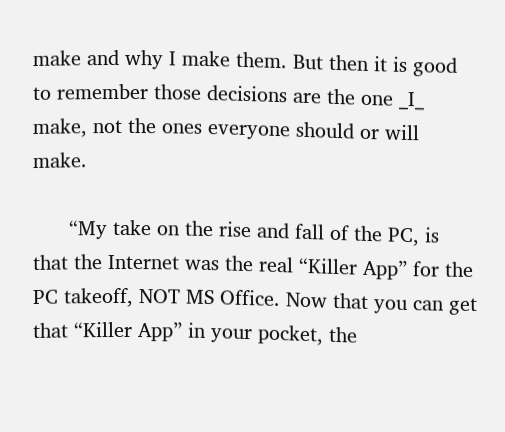make and why I make them. But then it is good to remember those decisions are the one _I_ make, not the ones everyone should or will make.

      “My take on the rise and fall of the PC, is that the Internet was the real “Killer App” for the PC takeoff, NOT MS Office. Now that you can get that “Killer App” in your pocket, the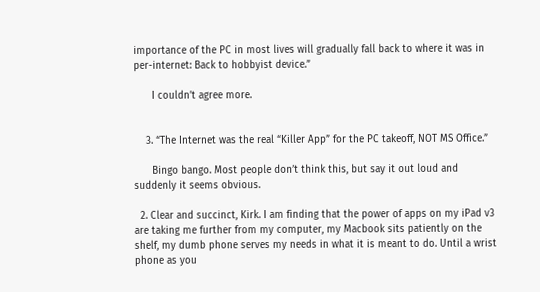importance of the PC in most lives will gradually fall back to where it was in per-internet: Back to hobbyist device.”

      I couldn’t agree more.


    3. “The Internet was the real “Killer App” for the PC takeoff, NOT MS Office.”

      Bingo bango. Most people don’t think this, but say it out loud and suddenly it seems obvious.

  2. Clear and succinct, Kirk. I am finding that the power of apps on my iPad v3 are taking me further from my computer, my Macbook sits patiently on the shelf, my dumb phone serves my needs in what it is meant to do. Until a wrist phone as you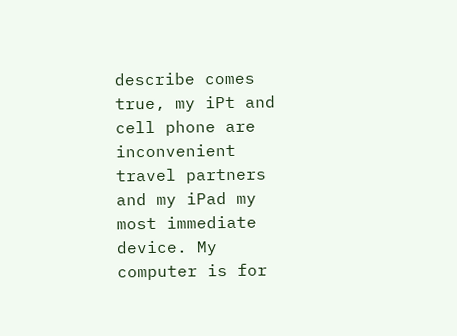describe comes true, my iPt and cell phone are inconvenient travel partners and my iPad my most immediate device. My computer is for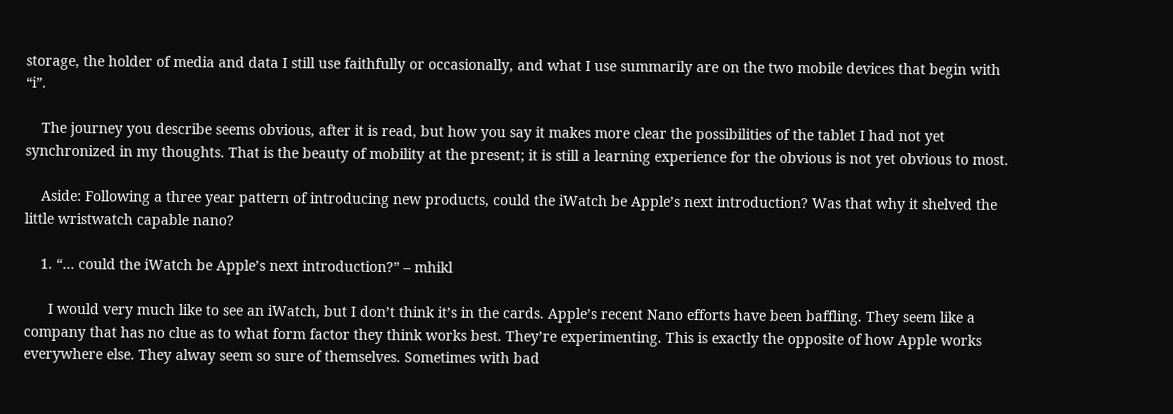storage, the holder of media and data I still use faithfully or occasionally, and what I use summarily are on the two mobile devices that begin with “i”.

    The journey you describe seems obvious, after it is read, but how you say it makes more clear the possibilities of the tablet I had not yet synchronized in my thoughts. That is the beauty of mobility at the present; it is still a learning experience for the obvious is not yet obvious to most.

    Aside: Following a three year pattern of introducing new products, could the iWatch be Apple’s next introduction? Was that why it shelved the little wristwatch capable nano?

    1. “… could the iWatch be Apple’s next introduction?” – mhikl

      I would very much like to see an iWatch, but I don’t think it’s in the cards. Apple’s recent Nano efforts have been baffling. They seem like a company that has no clue as to what form factor they think works best. They’re experimenting. This is exactly the opposite of how Apple works everywhere else. They alway seem so sure of themselves. Sometimes with bad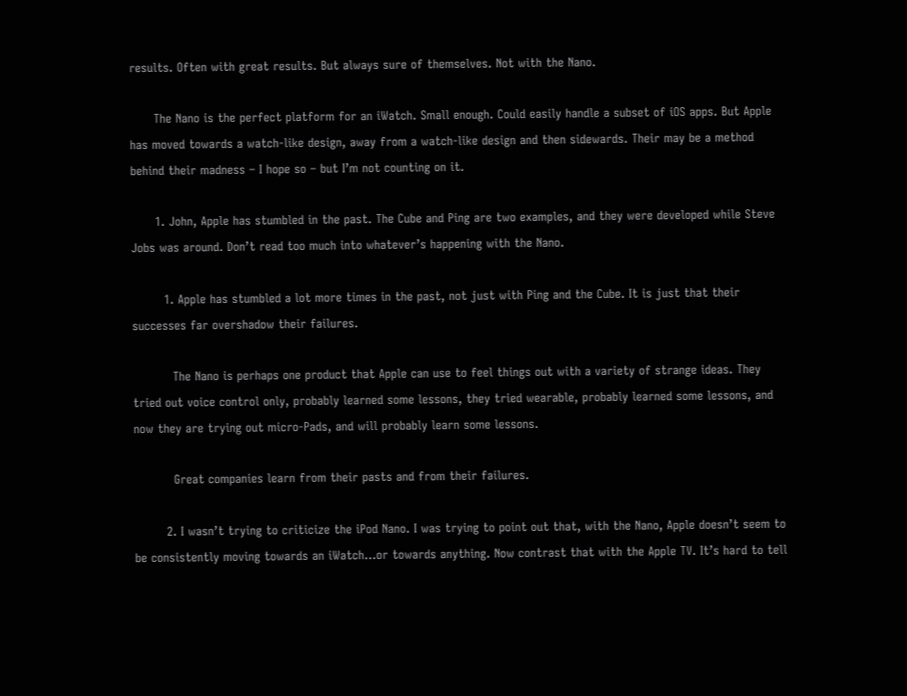results. Often with great results. But always sure of themselves. Not with the Nano.

      The Nano is the perfect platform for an iWatch. Small enough. Could easily handle a subset of iOS apps. But Apple has moved towards a watch-like design, away from a watch-like design and then sidewards. Their may be a method behind their madness – I hope so – but I’m not counting on it.

      1. John, Apple has stumbled in the past. The Cube and Ping are two examples, and they were developed while Steve Jobs was around. Don’t read too much into whatever’s happening with the Nano.

        1. Apple has stumbled a lot more times in the past, not just with Ping and the Cube. It is just that their successes far overshadow their failures.

          The Nano is perhaps one product that Apple can use to feel things out with a variety of strange ideas. They tried out voice control only, probably learned some lessons, they tried wearable, probably learned some lessons, and now they are trying out micro-Pads, and will probably learn some lessons.

          Great companies learn from their pasts and from their failures.

        2. I wasn’t trying to criticize the iPod Nano. I was trying to point out that, with the Nano, Apple doesn’t seem to be consistently moving towards an iWatch…or towards anything. Now contrast that with the Apple TV. It’s hard to tell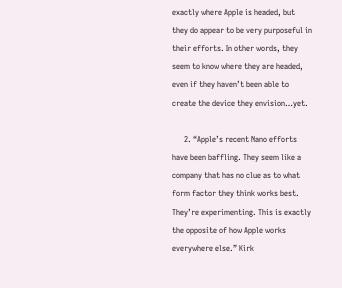exactly where Apple is headed, but they do appear to be very purposeful in their efforts. In other words, they seem to know where they are headed, even if they haven’t been able to create the device they envision…yet.

      2. “Apple’s recent Nano efforts have been baffling. They seem like a company that has no clue as to what form factor they think works best. They’re experimenting. This is exactly the opposite of how Apple works everywhere else.” Kirk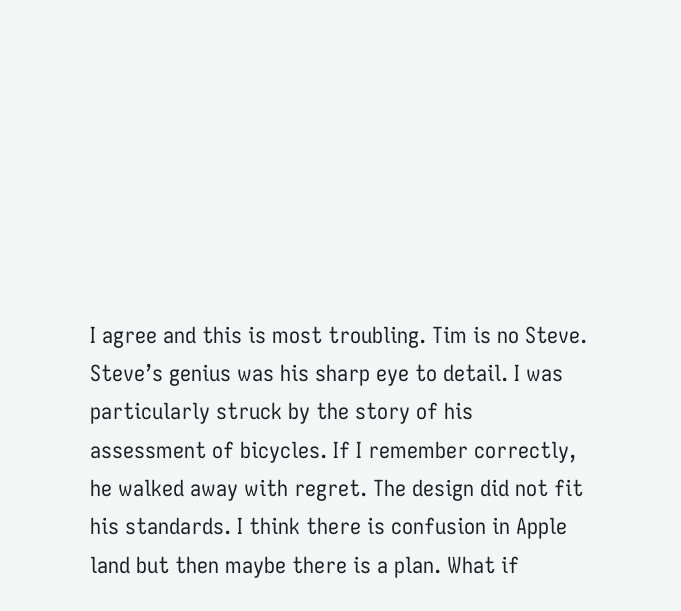I agree and this is most troubling. Tim is no Steve. Steve’s genius was his sharp eye to detail. I was particularly struck by the story of his assessment of bicycles. If I remember correctly, he walked away with regret. The design did not fit his standards. I think there is confusion in Apple land but then maybe there is a plan. What if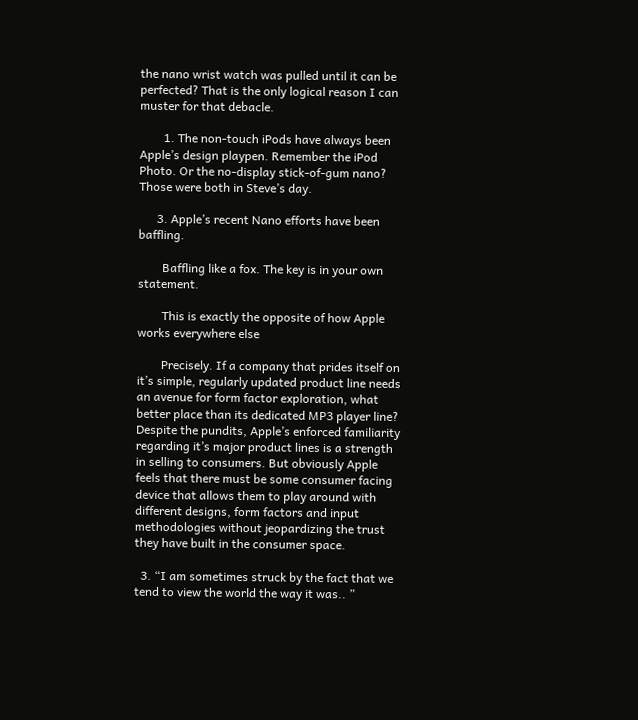the nano wrist watch was pulled until it can be perfected? That is the only logical reason I can muster for that debacle.

        1. The non-touch iPods have always been Apple’s design playpen. Remember the iPod Photo. Or the no-display stick-of-gum nano? Those were both in Steve’s day.

      3. Apple’s recent Nano efforts have been baffling.

        Baffling like a fox. The key is in your own statement.

        This is exactly the opposite of how Apple works everywhere else

        Precisely. If a company that prides itself on it’s simple, regularly updated product line needs an avenue for form factor exploration, what better place than its dedicated MP3 player line? Despite the pundits, Apple’s enforced familiarity regarding it’s major product lines is a strength in selling to consumers. But obviously Apple feels that there must be some consumer facing device that allows them to play around with different designs, form factors and input methodologies without jeopardizing the trust they have built in the consumer space.

  3. “I am sometimes struck by the fact that we tend to view the world the way it was.. ”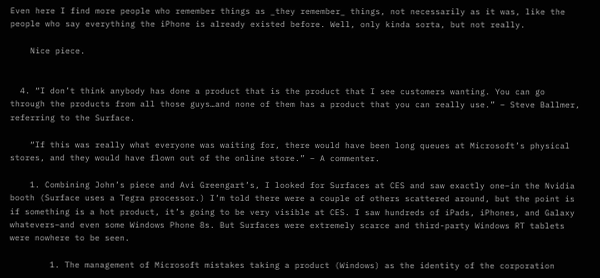Even here I find more people who remember things as _they remember_ things, not necessarily as it was, like the people who say everything the iPhone is already existed before. Well, only kinda sorta, but not really.

    Nice piece.


  4. “I don’t think anybody has done a product that is the product that I see customers wanting. You can go through the products from all those guys…and none of them has a product that you can really use.” – Steve Ballmer, referring to the Surface.

    “If this was really what everyone was waiting for, there would have been long queues at Microsoft’s physical stores, and they would have flown out of the online store.” – A commenter.

    1. Combining John’s piece and Avi Greengart’s, I looked for Surfaces at CES and saw exactly one–in the Nvidia booth (Surface uses a Tegra processor.) I’m told there were a couple of others scattered around, but the point is if something is a hot product, it’s going to be very visible at CES. I saw hundreds of iPads, iPhones, and Galaxy whatevers–and even some Windows Phone 8s. But Surfaces were extremely scarce and third-party Windows RT tablets were nowhere to be seen.

        1. The management of Microsoft mistakes taking a product (Windows) as the identity of the corporation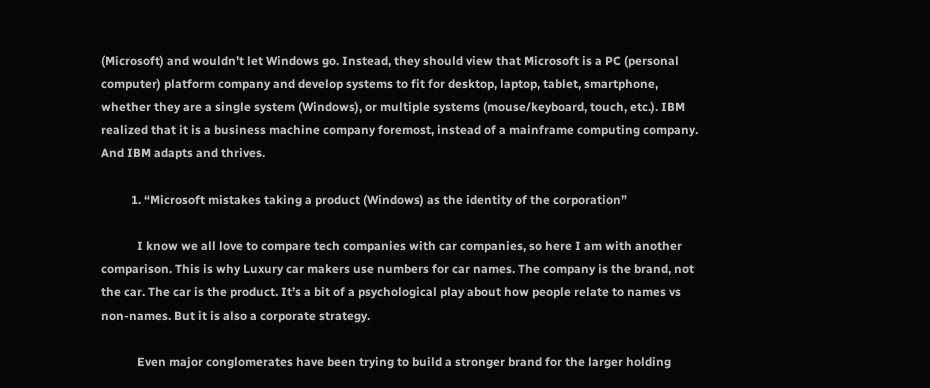(Microsoft) and wouldn’t let Windows go. Instead, they should view that Microsoft is a PC (personal computer) platform company and develop systems to fit for desktop, laptop, tablet, smartphone, whether they are a single system (Windows), or multiple systems (mouse/keyboard, touch, etc.). IBM realized that it is a business machine company foremost, instead of a mainframe computing company. And IBM adapts and thrives.

          1. “Microsoft mistakes taking a product (Windows) as the identity of the corporation”

            I know we all love to compare tech companies with car companies, so here I am with another comparison. This is why Luxury car makers use numbers for car names. The company is the brand, not the car. The car is the product. It’s a bit of a psychological play about how people relate to names vs non-names. But it is also a corporate strategy.

            Even major conglomerates have been trying to build a stronger brand for the larger holding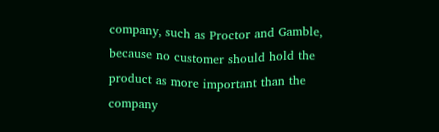company, such as Proctor and Gamble, because no customer should hold the product as more important than the company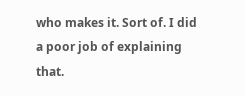who makes it. Sort of. I did a poor job of explaining that.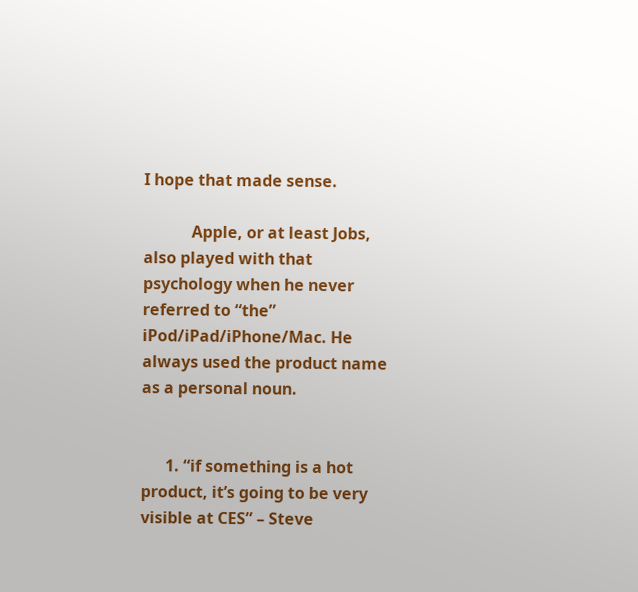I hope that made sense.

            Apple, or at least Jobs, also played with that psychology when he never referred to “the” iPod/iPad/iPhone/Mac. He always used the product name as a personal noun.


      1. “if something is a hot product, it’s going to be very visible at CES” – Steve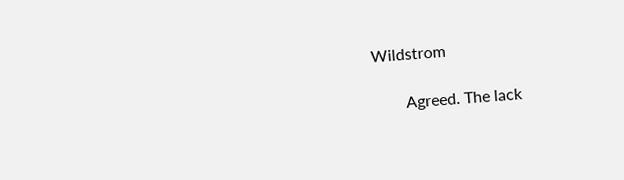Wildstrom

        Agreed. The lack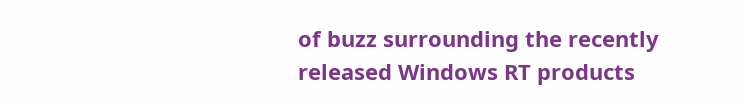of buzz surrounding the recently released Windows RT products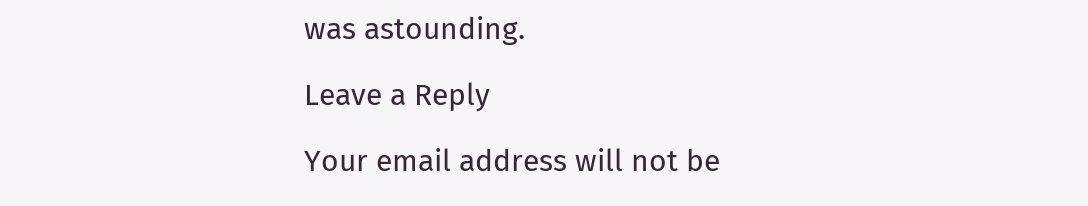was astounding.

Leave a Reply

Your email address will not be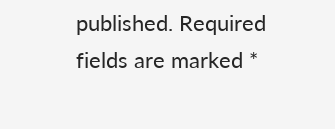published. Required fields are marked *